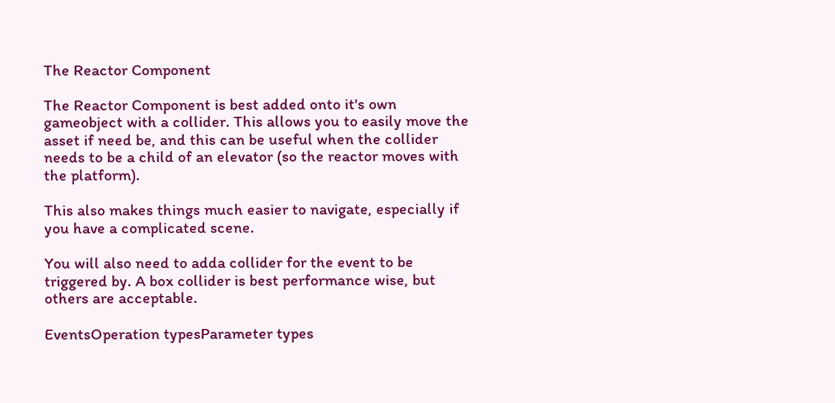The Reactor Component

The Reactor Component is best added onto it's own gameobject with a collider. This allows you to easily move the asset if need be, and this can be useful when the collider needs to be a child of an elevator (so the reactor moves with the platform).

This also makes things much easier to navigate, especially if you have a complicated scene.

You will also need to adda collider for the event to be triggered by. A box collider is best performance wise, but others are acceptable.

EventsOperation typesParameter types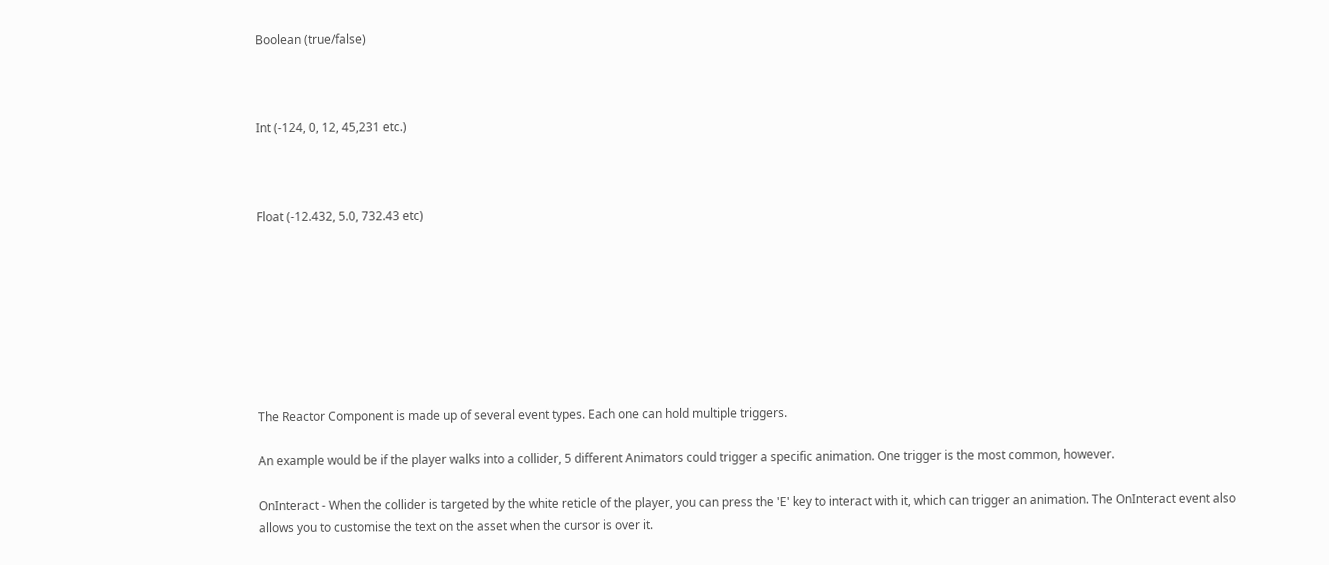Boolean (true/false)



Int (-124, 0, 12, 45,231 etc.)



Float (-12.432, 5.0, 732.43 etc)








The Reactor Component is made up of several event types. Each one can hold multiple triggers.

An example would be if the player walks into a collider, 5 different Animators could trigger a specific animation. One trigger is the most common, however.

OnInteract - When the collider is targeted by the white reticle of the player, you can press the 'E' key to interact with it, which can trigger an animation. The OnInteract event also allows you to customise the text on the asset when the cursor is over it.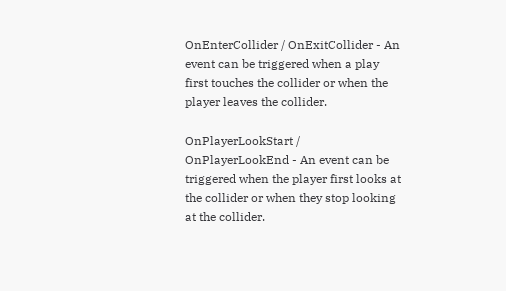OnEnterCollider / OnExitCollider - An event can be triggered when a play first touches the collider or when the player leaves the collider.

OnPlayerLookStart / OnPlayerLookEnd - An event can be triggered when the player first looks at the collider or when they stop looking at the collider.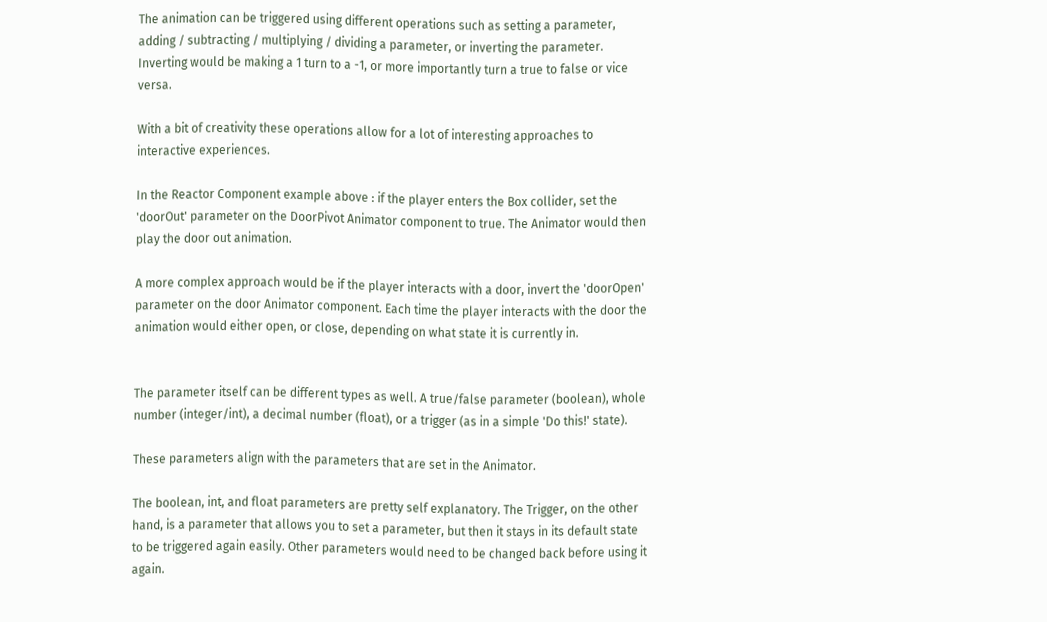The animation can be triggered using different operations such as setting a parameter, adding / subtracting / multiplying / dividing a parameter, or inverting the parameter. Inverting would be making a 1 turn to a -1, or more importantly turn a true to false or vice versa.

With a bit of creativity these operations allow for a lot of interesting approaches to interactive experiences.

In the Reactor Component example above : if the player enters the Box collider, set the 'doorOut' parameter on the DoorPivot Animator component to true. The Animator would then play the door out animation.

A more complex approach would be if the player interacts with a door, invert the 'doorOpen' parameter on the door Animator component. Each time the player interacts with the door the animation would either open, or close, depending on what state it is currently in.


The parameter itself can be different types as well. A true/false parameter (boolean), whole number (integer/int), a decimal number (float), or a trigger (as in a simple 'Do this!' state).

These parameters align with the parameters that are set in the Animator.

The boolean, int, and float parameters are pretty self explanatory. The Trigger, on the other hand, is a parameter that allows you to set a parameter, but then it stays in its default state to be triggered again easily. Other parameters would need to be changed back before using it again.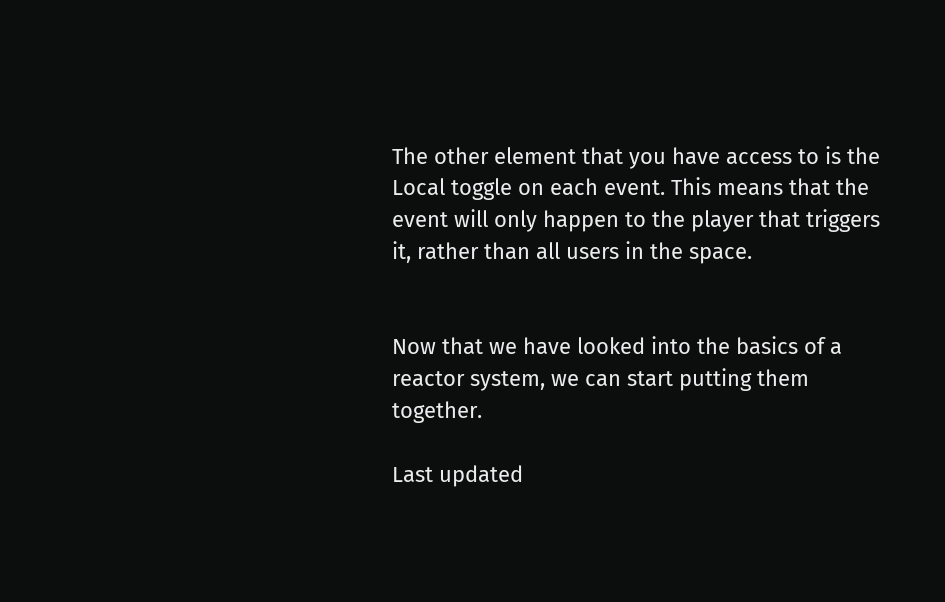The other element that you have access to is the Local toggle on each event. This means that the event will only happen to the player that triggers it, rather than all users in the space.


Now that we have looked into the basics of a reactor system, we can start putting them together.

Last updated